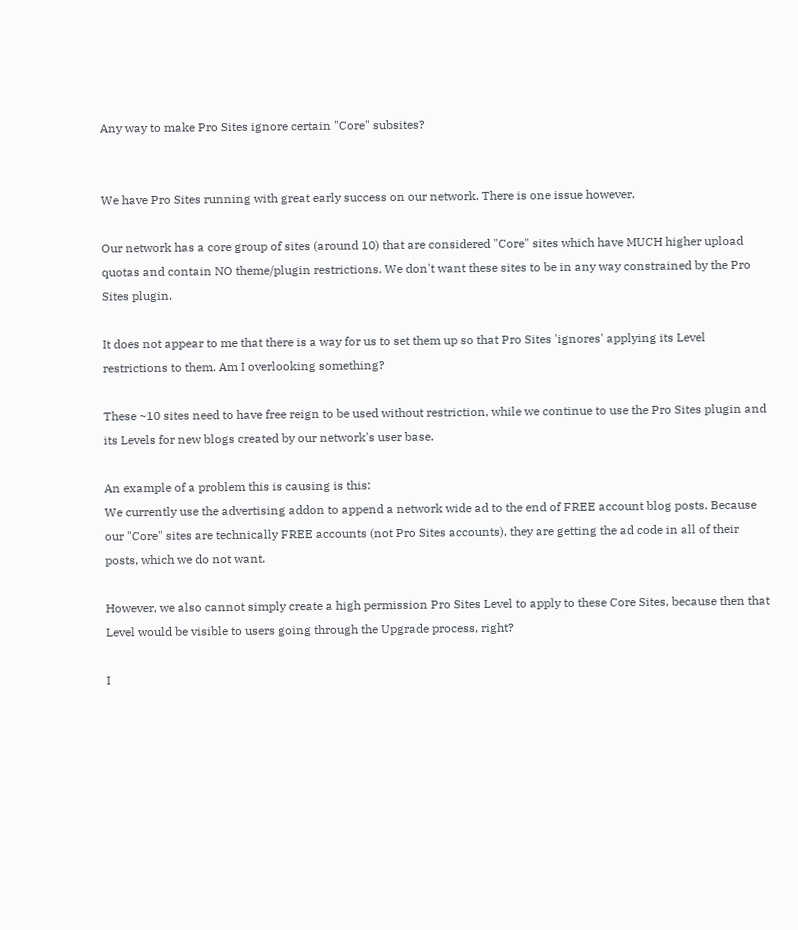Any way to make Pro Sites ignore certain "Core" subsites?


We have Pro Sites running with great early success on our network. There is one issue however.

Our network has a core group of sites (around 10) that are considered "Core" sites which have MUCH higher upload quotas and contain NO theme/plugin restrictions. We don't want these sites to be in any way constrained by the Pro Sites plugin.

It does not appear to me that there is a way for us to set them up so that Pro Sites 'ignores' applying its Level restrictions to them. Am I overlooking something?

These ~10 sites need to have free reign to be used without restriction, while we continue to use the Pro Sites plugin and its Levels for new blogs created by our network's user base.

An example of a problem this is causing is this:
We currently use the advertising addon to append a network wide ad to the end of FREE account blog posts. Because our "Core" sites are technically FREE accounts (not Pro Sites accounts), they are getting the ad code in all of their posts, which we do not want.

However, we also cannot simply create a high permission Pro Sites Level to apply to these Core Sites, because then that Level would be visible to users going through the Upgrade process, right?

I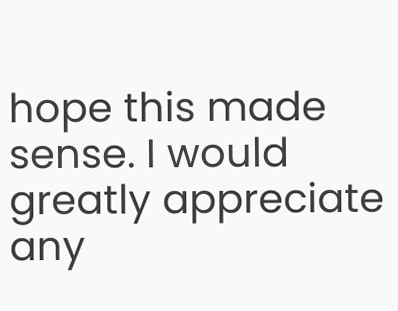hope this made sense. I would greatly appreciate any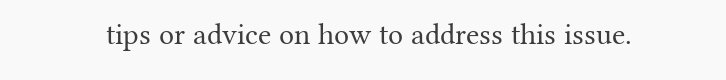tips or advice on how to address this issue.